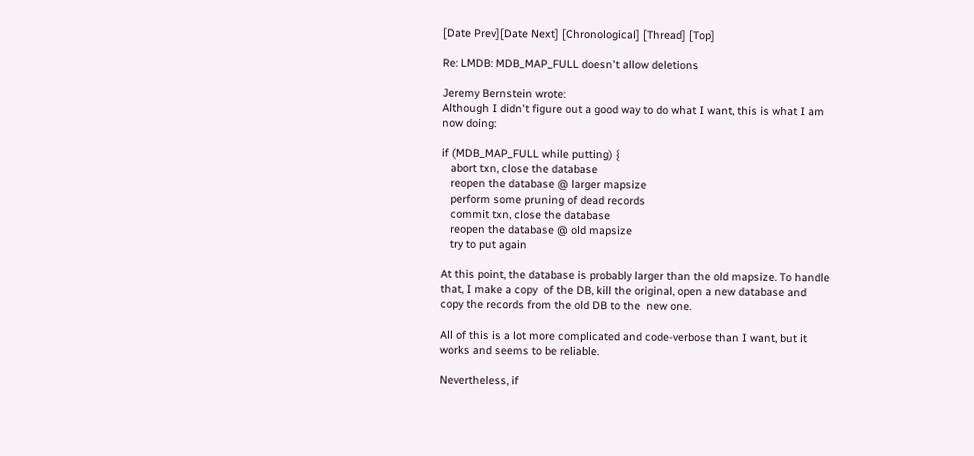[Date Prev][Date Next] [Chronological] [Thread] [Top]

Re: LMDB: MDB_MAP_FULL doesn't allow deletions

Jeremy Bernstein wrote:
Although I didn't figure out a good way to do what I want, this is what I am
now doing:

if (MDB_MAP_FULL while putting) {
   abort txn, close the database
   reopen the database @ larger mapsize
   perform some pruning of dead records
   commit txn, close the database
   reopen the database @ old mapsize
   try to put again

At this point, the database is probably larger than the old mapsize. To handle
that, I make a copy  of the DB, kill the original, open a new database and
copy the records from the old DB to the  new one.

All of this is a lot more complicated and code-verbose than I want, but it
works and seems to be reliable.

Nevertheless, if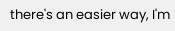there's an easier way, I'm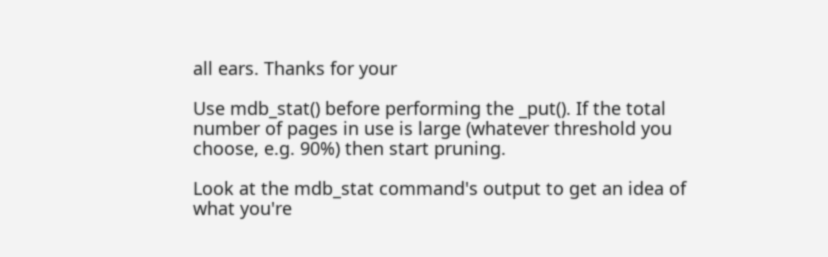all ears. Thanks for your

Use mdb_stat() before performing the _put(). If the total number of pages in use is large (whatever threshold you choose, e.g. 90%) then start pruning.

Look at the mdb_stat command's output to get an idea of what you're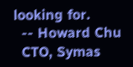looking for.
  -- Howard Chu
  CTO, Symas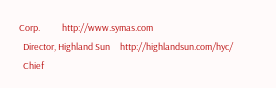Corp.           http://www.symas.com
  Director, Highland Sun     http://highlandsun.com/hyc/
  Chief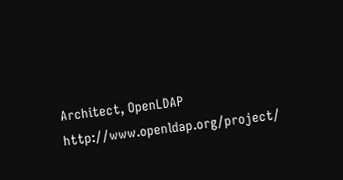Architect, OpenLDAP  http://www.openldap.org/project/